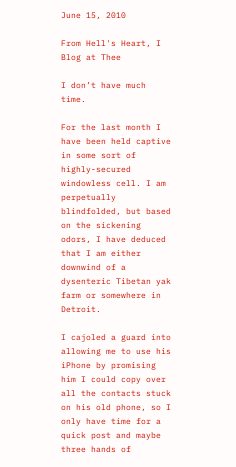June 15, 2010

From Hell's Heart, I Blog at Thee

I don’t have much time.

For the last month I have been held captive in some sort of highly-secured windowless cell. I am perpetually blindfolded, but based on the sickening odors, I have deduced that I am either downwind of a dysenteric Tibetan yak farm or somewhere in Detroit.

I cajoled a guard into allowing me to use his iPhone by promising him I could copy over all the contacts stuck on his old phone, so I only have time for a quick post and maybe three hands of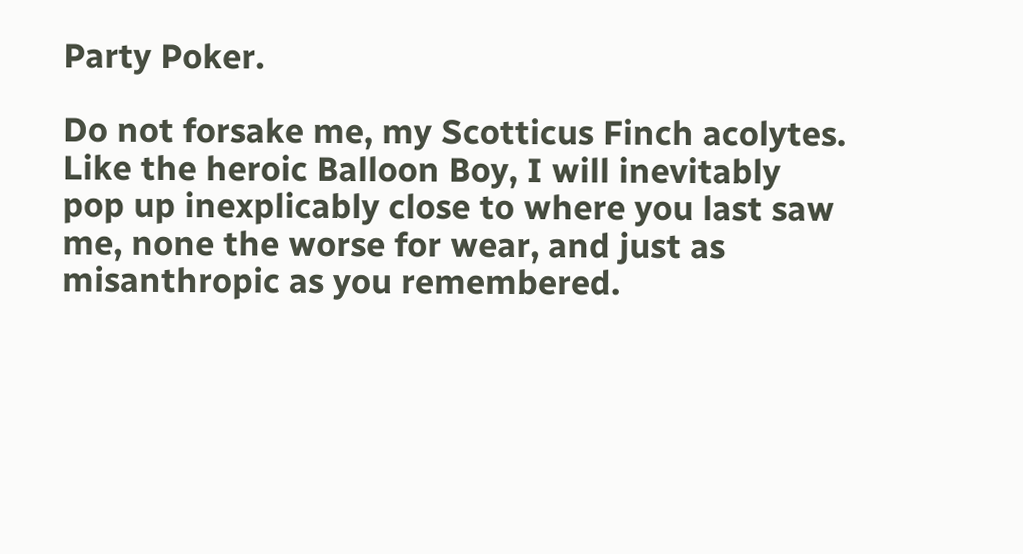Party Poker.

Do not forsake me, my Scotticus Finch acolytes. Like the heroic Balloon Boy, I will inevitably pop up inexplicably close to where you last saw me, none the worse for wear, and just as misanthropic as you remembered.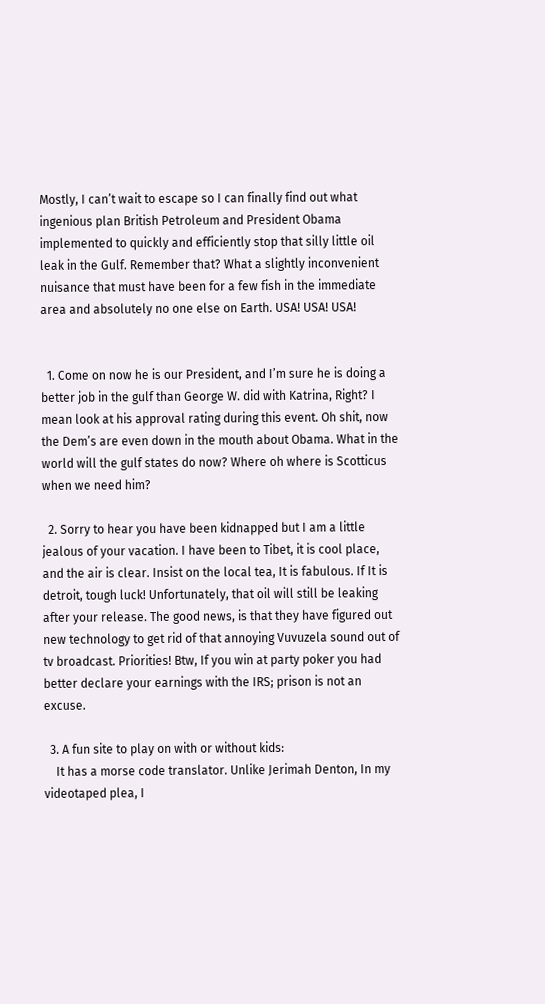Mostly, I can’t wait to escape so I can finally find out what ingenious plan British Petroleum and President Obama implemented to quickly and efficiently stop that silly little oil leak in the Gulf. Remember that? What a slightly inconvenient nuisance that must have been for a few fish in the immediate area and absolutely no one else on Earth. USA! USA! USA!


  1. Come on now he is our President, and I’m sure he is doing a better job in the gulf than George W. did with Katrina, Right? I mean look at his approval rating during this event. Oh shit, now the Dem’s are even down in the mouth about Obama. What in the world will the gulf states do now? Where oh where is Scotticus when we need him?

  2. Sorry to hear you have been kidnapped but I am a little jealous of your vacation. I have been to Tibet, it is cool place, and the air is clear. Insist on the local tea, It is fabulous. If It is detroit, tough luck! Unfortunately, that oil will still be leaking after your release. The good news, is that they have figured out new technology to get rid of that annoying Vuvuzela sound out of tv broadcast. Priorities! Btw, If you win at party poker you had better declare your earnings with the IRS; prison is not an excuse.

  3. A fun site to play on with or without kids:
    It has a morse code translator. Unlike Jerimah Denton, In my videotaped plea, I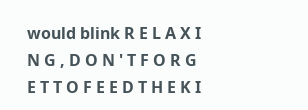would blink R E L A X I N G , D O N ' T F O R G E T T O F E E D T H E K I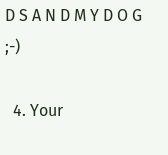D S A N D M Y D O G ;-)

  4. Your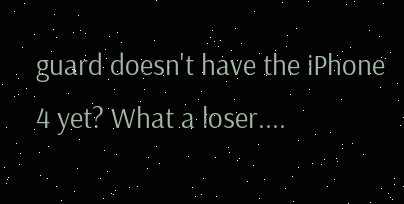guard doesn't have the iPhone 4 yet? What a loser....